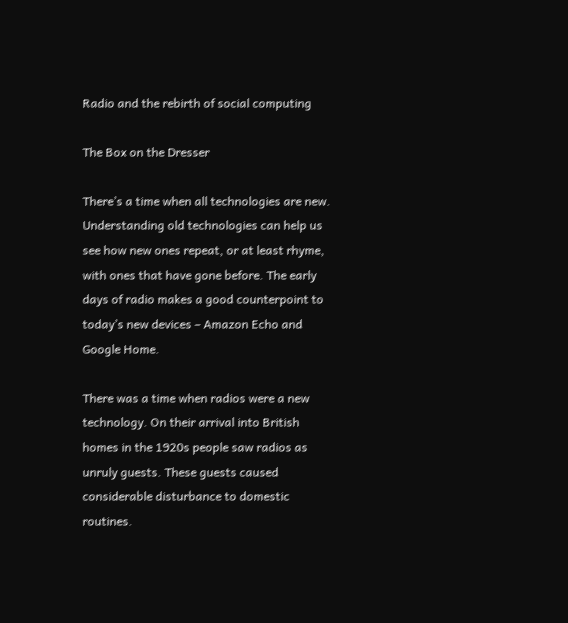Radio and the rebirth of social computing

The Box on the Dresser

There’s a time when all technologies are new. Understanding old technologies can help us see how new ones repeat, or at least rhyme, with ones that have gone before. The early days of radio makes a good counterpoint to today’s new devices – Amazon Echo and Google Home.

There was a time when radios were a new technology. On their arrival into British homes in the 1920s people saw radios as unruly guests. These guests caused considerable disturbance to domestic routines.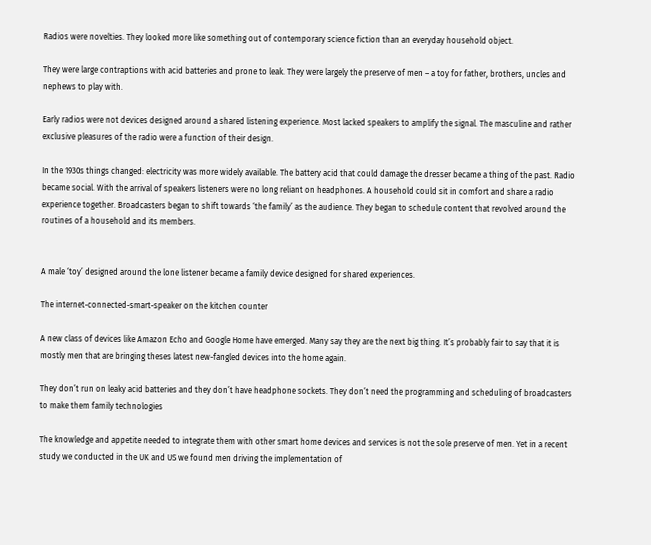Radios were novelties. They looked more like something out of contemporary science fiction than an everyday household object.

They were large contraptions with acid batteries and prone to leak. They were largely the preserve of men – a toy for father, brothers, uncles and nephews to play with.

Early radios were not devices designed around a shared listening experience. Most lacked speakers to amplify the signal. The masculine and rather exclusive pleasures of the radio were a function of their design.

In the 1930s things changed: electricity was more widely available. The battery acid that could damage the dresser became a thing of the past. Radio became social. With the arrival of speakers listeners were no long reliant on headphones. A household could sit in comfort and share a radio experience together. Broadcasters began to shift towards ‘the family’ as the audience. They began to schedule content that revolved around the routines of a household and its members.


A male ‘toy’ designed around the lone listener became a family device designed for shared experiences.

The internet-connected-smart-speaker on the kitchen counter

A new class of devices like Amazon Echo and Google Home have emerged. Many say they are the next big thing. It’s probably fair to say that it is mostly men that are bringing theses latest new-fangled devices into the home again.

They don’t run on leaky acid batteries and they don’t have headphone sockets. They don’t need the programming and scheduling of broadcasters to make them family technologies

The knowledge and appetite needed to integrate them with other smart home devices and services is not the sole preserve of men. Yet in a recent study we conducted in the UK and US we found men driving the implementation of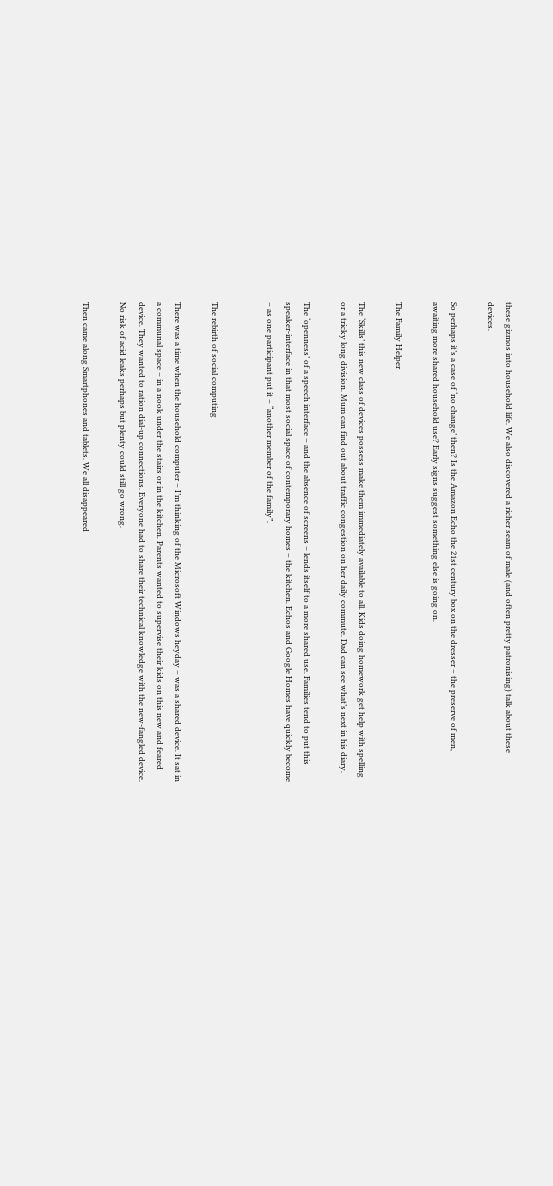these gizmos into household life. We also discovered a richer seam of male (and often pretty patronising) talk about these devices.

So perhaps it’s a case of ‘no change’ then? Is the Amazon Echo the 21st century box on the dresser – the preserve of men, awaiting more shared household use? Early signs suggest something else is going on.

The Family Helper

The ‘Skills’ this new class of devices possess make them immediately available to all. Kids doing homework get help with spelling or a tricky long division. Mum can find out about traffic congestion on her daily commute. Dad can see what’s next in his diary.

The ‘openness’ of a speech interface – and the absence of screens – lends itself to a more shared use. Families tend to put this speaker-interface in that most social space of contemporary homes – the kitchen. Echos and Google Homes have quickly become – as one participant put it – “another member of the family”.


The rebirth of social computing

There was a time when the household computer – I’m thinking of the Microsoft Windows heyday – was a shared device. It sat in a communal space – in a nook under the stairs or in the kitchen. Parents wanted to supervise their kids on this new and feared device. They wanted to ration dial-up connections. Everyone had to share their technical knowledge with the new-fangled device. No risk of acid leaks perhaps but plenty could still go wrong.

Then came along Smartphones and tablets. We all disappeared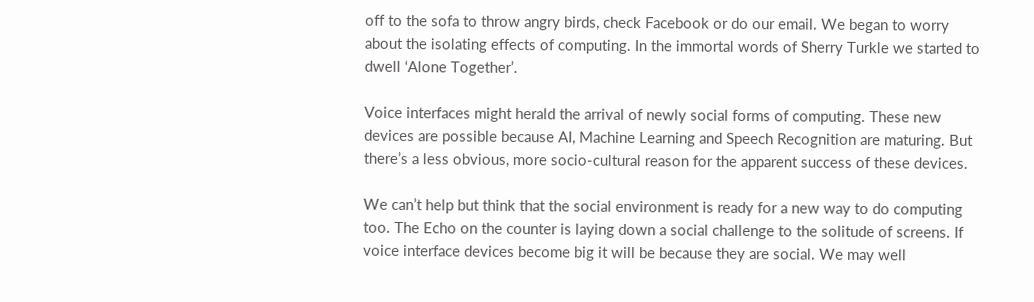off to the sofa to throw angry birds, check Facebook or do our email. We began to worry about the isolating effects of computing. In the immortal words of Sherry Turkle we started to dwell ‘Alone Together’.

Voice interfaces might herald the arrival of newly social forms of computing. These new devices are possible because AI, Machine Learning and Speech Recognition are maturing. But there’s a less obvious, more socio-cultural reason for the apparent success of these devices.

We can’t help but think that the social environment is ready for a new way to do computing too. The Echo on the counter is laying down a social challenge to the solitude of screens. If voice interface devices become big it will be because they are social. We may well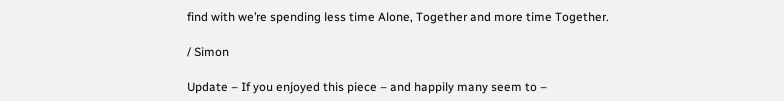find with we’re spending less time Alone, Together and more time Together.

/ Simon

Update – If you enjoyed this piece – and happily many seem to –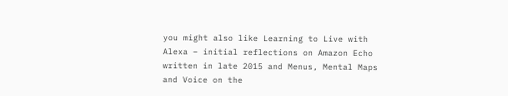you might also like Learning to Live with Alexa – initial reflections on Amazon Echo written in late 2015 and Menus, Mental Maps and Voice on the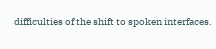difficulties of the shift to spoken interfaces.